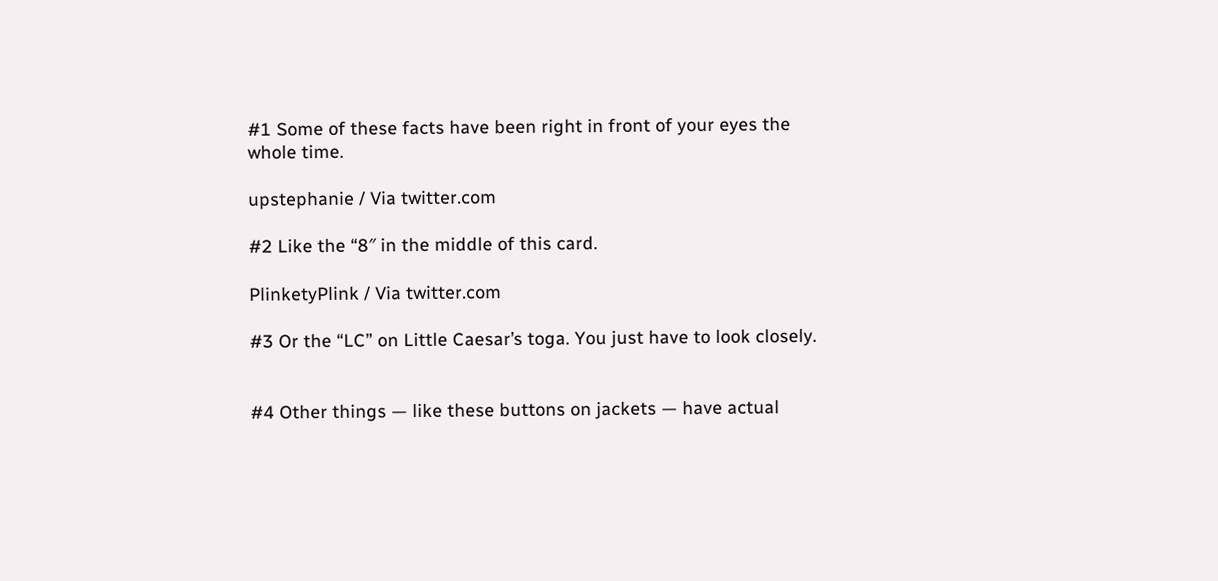#1 Some of these facts have been right in front of your eyes the whole time.

upstephanie / Via twitter.com

#2 Like the “8″ in the middle of this card.

PlinketyPlink / Via twitter.com

#3 Or the “LC” on Little Caesar’s toga. You just have to look closely.


#4 Other things — like these buttons on jackets — have actual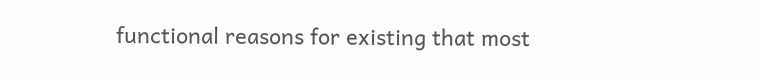functional reasons for existing that most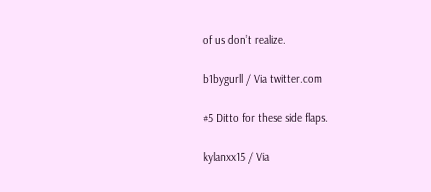of us don’t realize.

b1bygurll / Via twitter.com

#5 Ditto for these side flaps.

kylanxx15 / Via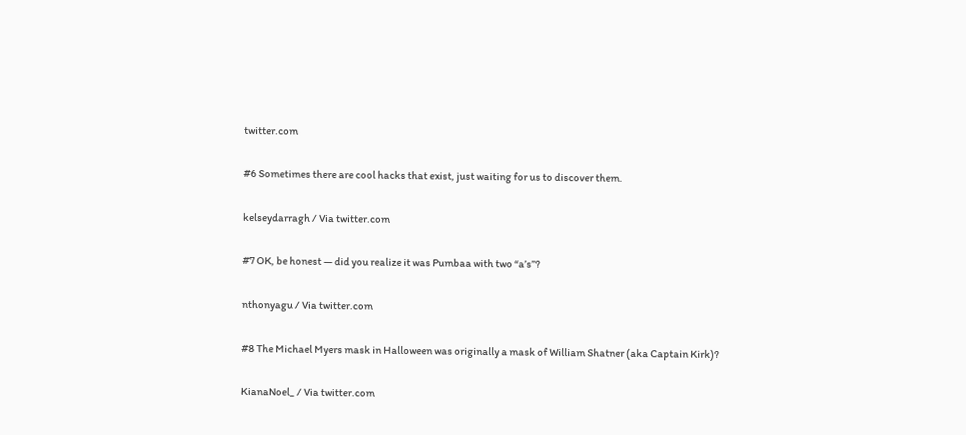twitter.com

#6 Sometimes there are cool hacks that exist, just waiting for us to discover them.

kelseydarragh / Via twitter.com

#7 OK, be honest — did you realize it was Pumbaa with two “a’s”?

nthonyagu / Via twitter.com

#8 The Michael Myers mask in Halloween was originally a mask of William Shatner (aka Captain Kirk)?

KianaNoel_ / Via twitter.com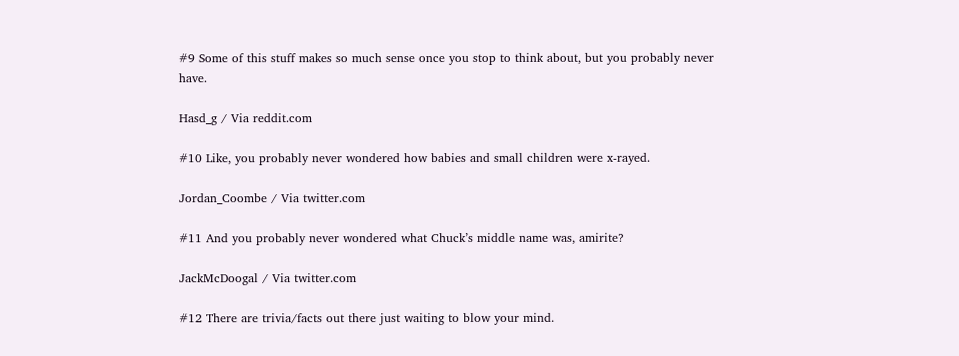#9 Some of this stuff makes so much sense once you stop to think about, but you probably never have.

Hasd_g / Via reddit.com

#10 Like, you probably never wondered how babies and small children were x-rayed.

Jordan_Coombe / Via twitter.com

#11 And you probably never wondered what Chuck’s middle name was, amirite?

JackMcDoogal / Via twitter.com

#12 There are trivia/facts out there just waiting to blow your mind.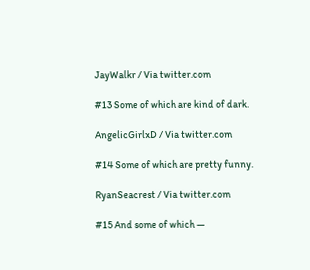JayWalkr / Via twitter.com

#13 Some of which are kind of dark.

AngelicGirlxD / Via twitter.com

#14 Some of which are pretty funny.

RyanSeacrest / Via twitter.com

#15 And some of which —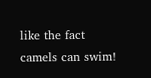like the fact camels can swim!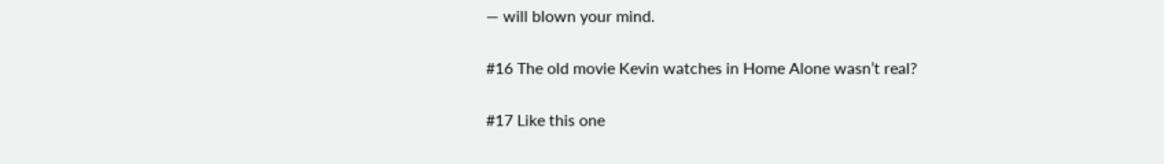— will blown your mind.

#16 The old movie Kevin watches in Home Alone wasn’t real?

#17 Like this one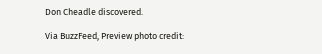Don Cheadle discovered.

Via BuzzFeed, Preview photo credit: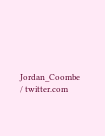Jordan_Coombe / twitter.com